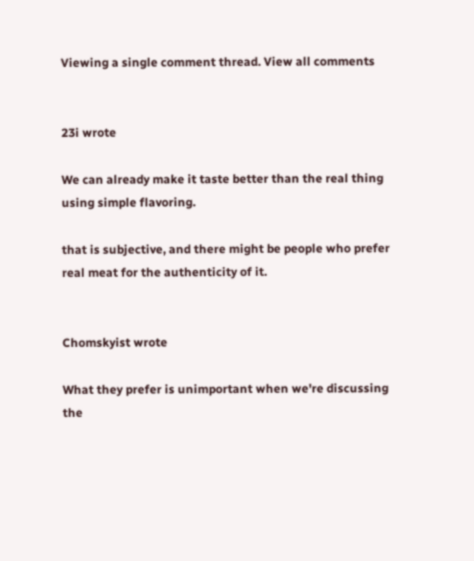Viewing a single comment thread. View all comments


23i wrote

We can already make it taste better than the real thing using simple flavoring.

that is subjective, and there might be people who prefer real meat for the authenticity of it.


Chomskyist wrote

What they prefer is unimportant when we're discussing the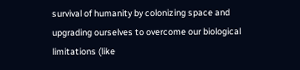survival of humanity by colonizing space and upgrading ourselves to overcome our biological limitations (like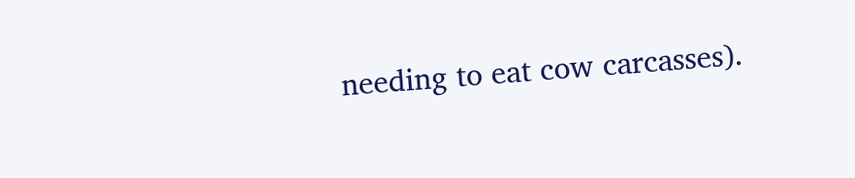needing to eat cow carcasses).